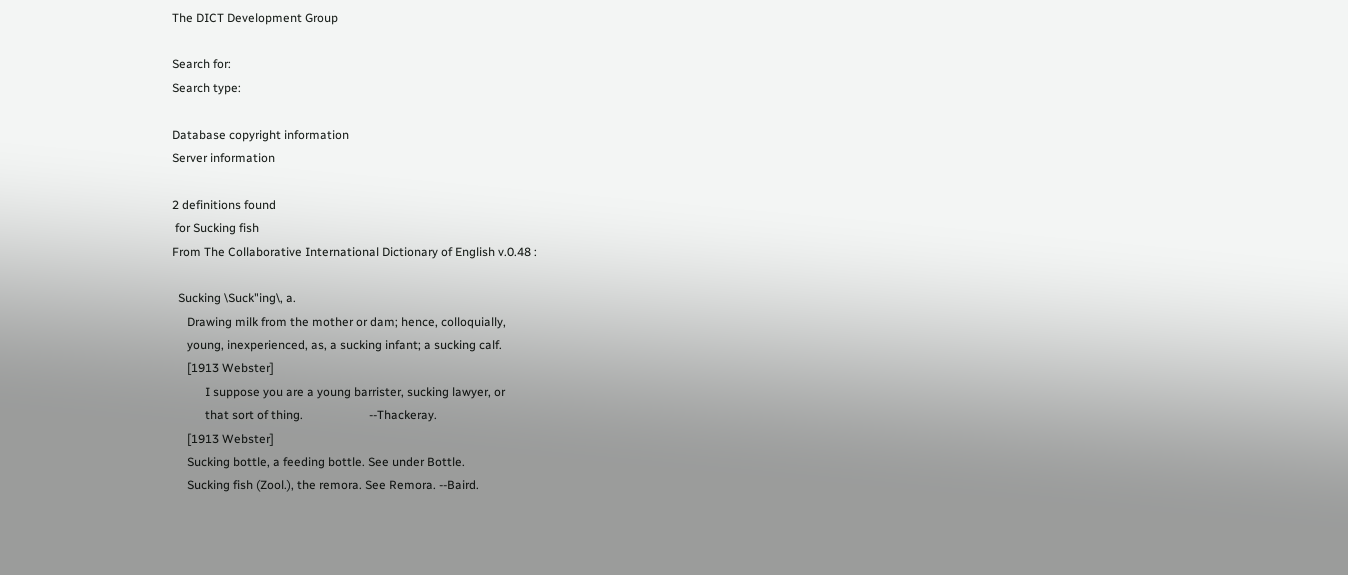The DICT Development Group

Search for:
Search type:

Database copyright information
Server information

2 definitions found
 for Sucking fish
From The Collaborative International Dictionary of English v.0.48 :

  Sucking \Suck"ing\, a.
     Drawing milk from the mother or dam; hence, colloquially,
     young, inexperienced, as, a sucking infant; a sucking calf.
     [1913 Webster]
           I suppose you are a young barrister, sucking lawyer, or
           that sort of thing.                      --Thackeray.
     [1913 Webster]
     Sucking bottle, a feeding bottle. See under Bottle.
     Sucking fish (Zool.), the remora. See Remora. --Baird.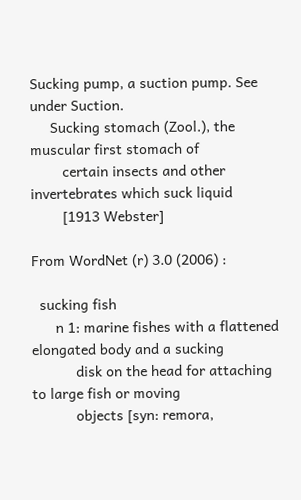Sucking pump, a suction pump. See under Suction.
     Sucking stomach (Zool.), the muscular first stomach of
        certain insects and other invertebrates which suck liquid
        [1913 Webster]

From WordNet (r) 3.0 (2006) :

  sucking fish
      n 1: marine fishes with a flattened elongated body and a sucking
           disk on the head for attaching to large fish or moving
           objects [syn: remora,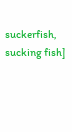suckerfish, sucking fish]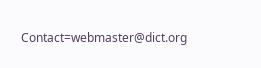Contact=webmaster@dict.org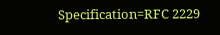Specification=RFC 2229